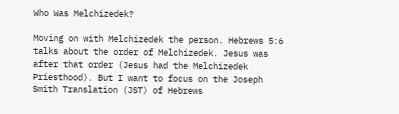Who Was Melchizedek?

Moving on with Melchizedek the person. Hebrews 5:6 talks about the order of Melchizedek. Jesus was after that order (Jesus had the Melchizedek Priesthood). But I want to focus on the Joseph Smith Translation (JST) of Hebrews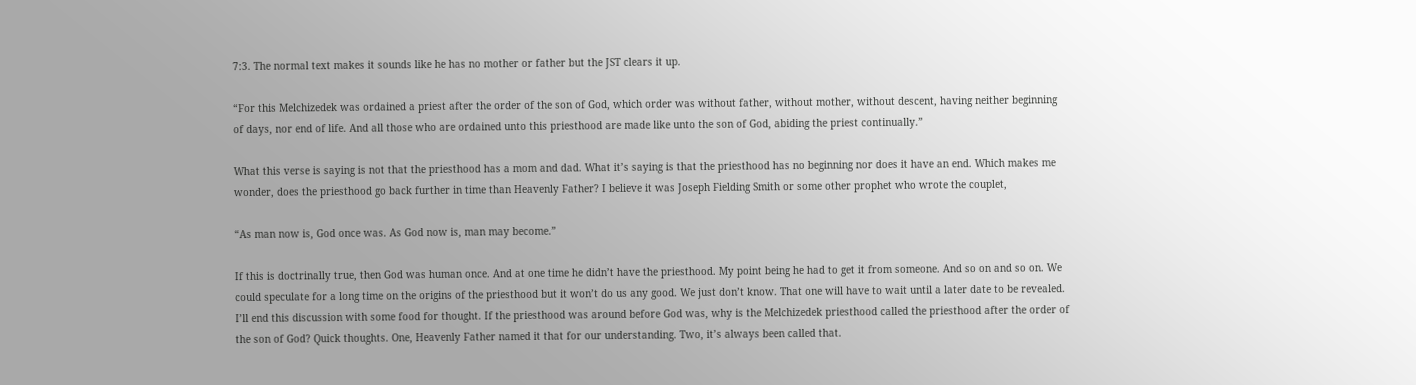7:3. The normal text makes it sounds like he has no mother or father but the JST clears it up.

“For this Melchizedek was ordained a priest after the order of the son of God, which order was without father, without mother, without descent, having neither beginning of days, nor end of life. And all those who are ordained unto this priesthood are made like unto the son of God, abiding the priest continually.”

What this verse is saying is not that the priesthood has a mom and dad. What it’s saying is that the priesthood has no beginning nor does it have an end. Which makes me wonder, does the priesthood go back further in time than Heavenly Father? I believe it was Joseph Fielding Smith or some other prophet who wrote the couplet,

“As man now is, God once was. As God now is, man may become.”

If this is doctrinally true, then God was human once. And at one time he didn’t have the priesthood. My point being he had to get it from someone. And so on and so on. We could speculate for a long time on the origins of the priesthood but it won’t do us any good. We just don’t know. That one will have to wait until a later date to be revealed. I’ll end this discussion with some food for thought. If the priesthood was around before God was, why is the Melchizedek priesthood called the priesthood after the order of the son of God? Quick thoughts. One, Heavenly Father named it that for our understanding. Two, it’s always been called that.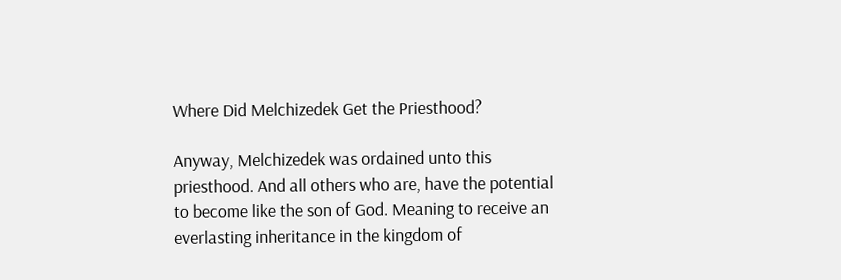Where Did Melchizedek Get the Priesthood?

Anyway, Melchizedek was ordained unto this priesthood. And all others who are, have the potential to become like the son of God. Meaning to receive an everlasting inheritance in the kingdom of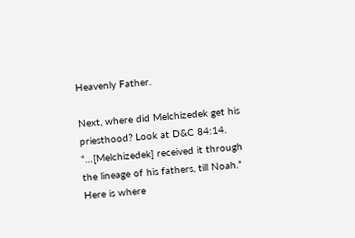Heavenly Father.

Next, where did Melchizedek get his priesthood? Look at D&C 84:14. “…[Melchizedek] received it through the lineage of his fathers, till Noah.” Here is where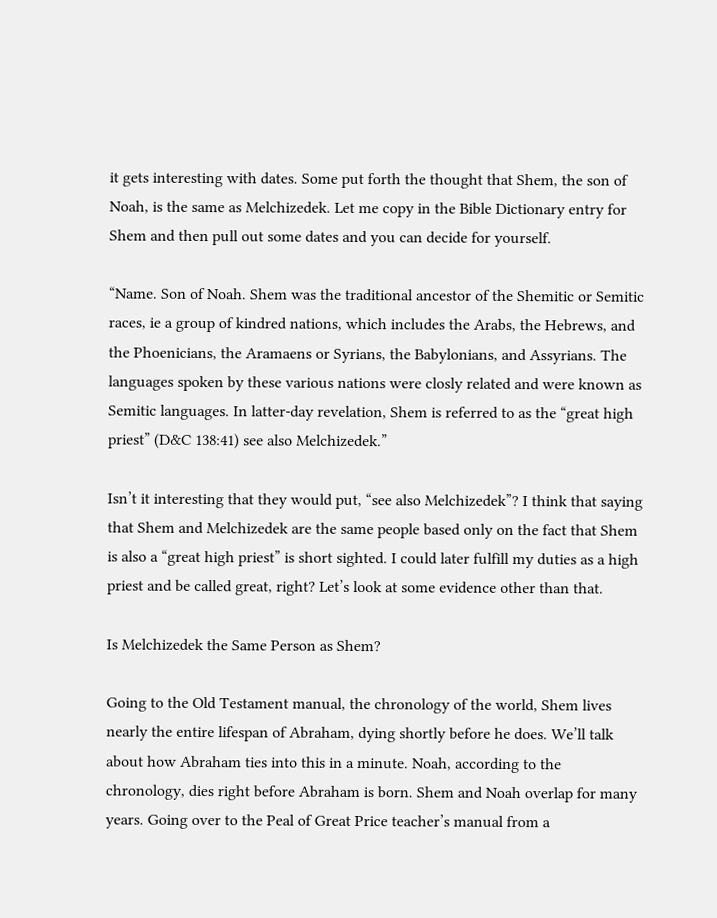it gets interesting with dates. Some put forth the thought that Shem, the son of Noah, is the same as Melchizedek. Let me copy in the Bible Dictionary entry for Shem and then pull out some dates and you can decide for yourself.

“Name. Son of Noah. Shem was the traditional ancestor of the Shemitic or Semitic races, ie a group of kindred nations, which includes the Arabs, the Hebrews, and the Phoenicians, the Aramaens or Syrians, the Babylonians, and Assyrians. The languages spoken by these various nations were closly related and were known as Semitic languages. In latter-day revelation, Shem is referred to as the “great high priest” (D&C 138:41) see also Melchizedek.”

Isn’t it interesting that they would put, “see also Melchizedek”? I think that saying that Shem and Melchizedek are the same people based only on the fact that Shem is also a “great high priest” is short sighted. I could later fulfill my duties as a high priest and be called great, right? Let’s look at some evidence other than that.

Is Melchizedek the Same Person as Shem?

Going to the Old Testament manual, the chronology of the world, Shem lives nearly the entire lifespan of Abraham, dying shortly before he does. We’ll talk about how Abraham ties into this in a minute. Noah, according to the chronology, dies right before Abraham is born. Shem and Noah overlap for many years. Going over to the Peal of Great Price teacher’s manual from a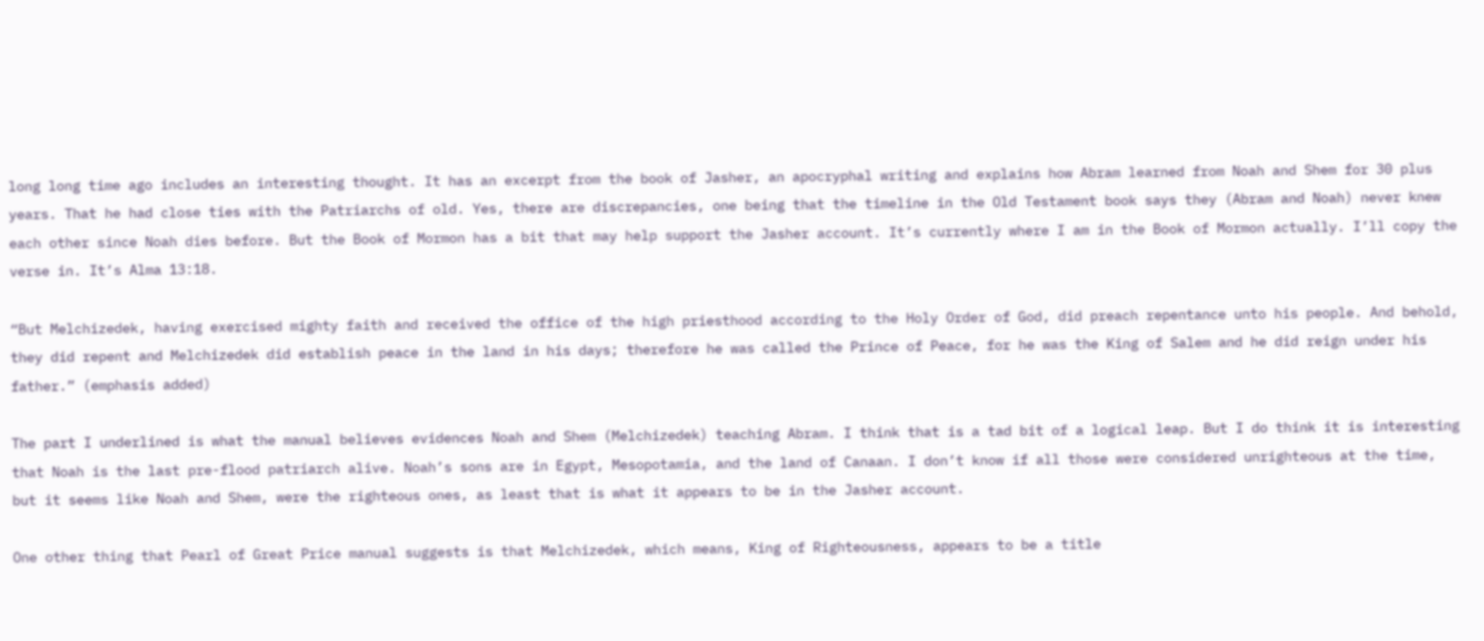long long time ago includes an interesting thought. It has an excerpt from the book of Jasher, an apocryphal writing and explains how Abram learned from Noah and Shem for 30 plus years. That he had close ties with the Patriarchs of old. Yes, there are discrepancies, one being that the timeline in the Old Testament book says they (Abram and Noah) never knew each other since Noah dies before. But the Book of Mormon has a bit that may help support the Jasher account. It’s currently where I am in the Book of Mormon actually. I’ll copy the verse in. It’s Alma 13:18.

“But Melchizedek, having exercised mighty faith and received the office of the high priesthood according to the Holy Order of God, did preach repentance unto his people. And behold, they did repent and Melchizedek did establish peace in the land in his days; therefore he was called the Prince of Peace, for he was the King of Salem and he did reign under his father.” (emphasis added)

The part I underlined is what the manual believes evidences Noah and Shem (Melchizedek) teaching Abram. I think that is a tad bit of a logical leap. But I do think it is interesting that Noah is the last pre-flood patriarch alive. Noah’s sons are in Egypt, Mesopotamia, and the land of Canaan. I don’t know if all those were considered unrighteous at the time, but it seems like Noah and Shem, were the righteous ones, as least that is what it appears to be in the Jasher account.

One other thing that Pearl of Great Price manual suggests is that Melchizedek, which means, King of Righteousness, appears to be a title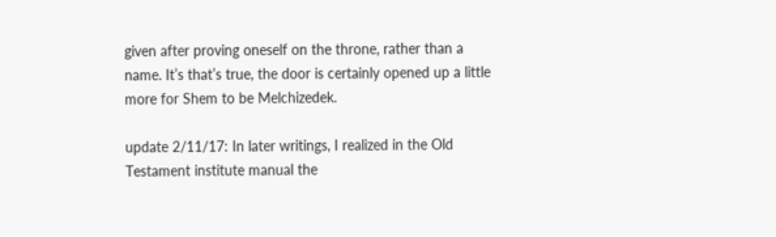given after proving oneself on the throne, rather than a name. It’s that’s true, the door is certainly opened up a little more for Shem to be Melchizedek.

update 2/11/17: In later writings, I realized in the Old Testament institute manual the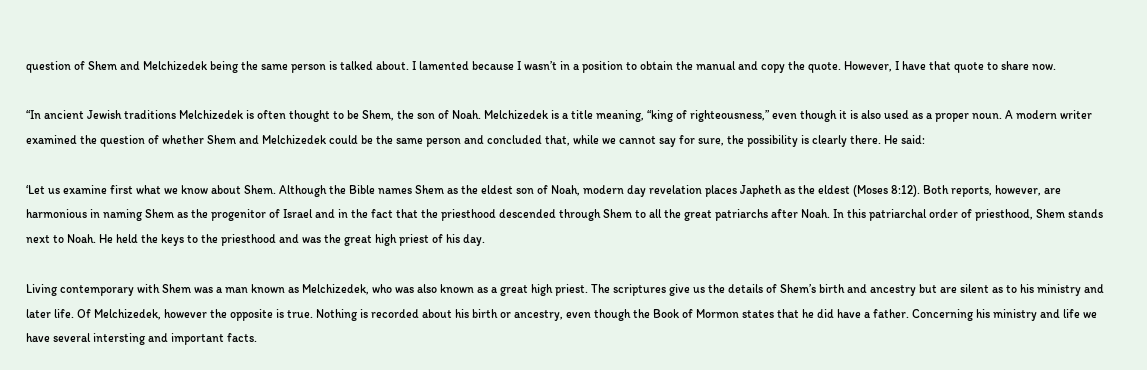question of Shem and Melchizedek being the same person is talked about. I lamented because I wasn’t in a position to obtain the manual and copy the quote. However, I have that quote to share now.

“In ancient Jewish traditions Melchizedek is often thought to be Shem, the son of Noah. Melchizedek is a title meaning, “king of righteousness,” even though it is also used as a proper noun. A modern writer examined the question of whether Shem and Melchizedek could be the same person and concluded that, while we cannot say for sure, the possibility is clearly there. He said:

‘Let us examine first what we know about Shem. Although the Bible names Shem as the eldest son of Noah, modern day revelation places Japheth as the eldest (Moses 8:12). Both reports, however, are harmonious in naming Shem as the progenitor of Israel and in the fact that the priesthood descended through Shem to all the great patriarchs after Noah. In this patriarchal order of priesthood, Shem stands next to Noah. He held the keys to the priesthood and was the great high priest of his day.

Living contemporary with Shem was a man known as Melchizedek, who was also known as a great high priest. The scriptures give us the details of Shem’s birth and ancestry but are silent as to his ministry and later life. Of Melchizedek, however the opposite is true. Nothing is recorded about his birth or ancestry, even though the Book of Mormon states that he did have a father. Concerning his ministry and life we have several intersting and important facts.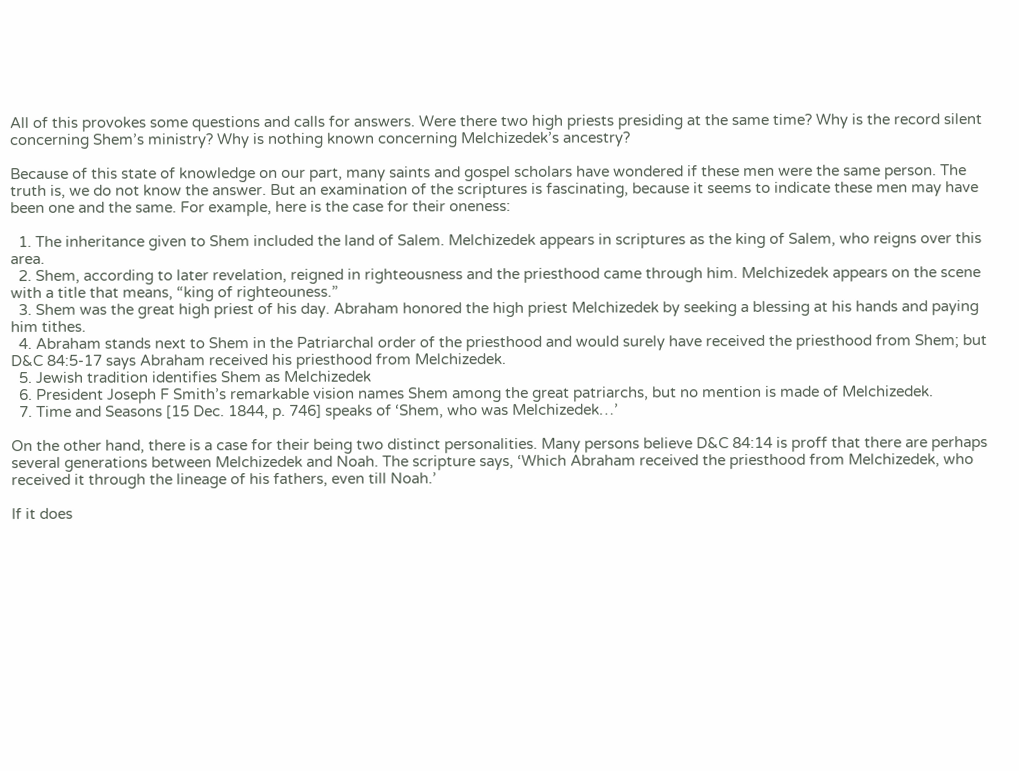All of this provokes some questions and calls for answers. Were there two high priests presiding at the same time? Why is the record silent concerning Shem’s ministry? Why is nothing known concerning Melchizedek’s ancestry?

Because of this state of knowledge on our part, many saints and gospel scholars have wondered if these men were the same person. The truth is, we do not know the answer. But an examination of the scriptures is fascinating, because it seems to indicate these men may have been one and the same. For example, here is the case for their oneness:

  1. The inheritance given to Shem included the land of Salem. Melchizedek appears in scriptures as the king of Salem, who reigns over this area.
  2. Shem, according to later revelation, reigned in righteousness and the priesthood came through him. Melchizedek appears on the scene with a title that means, “king of righteouness.”
  3. Shem was the great high priest of his day. Abraham honored the high priest Melchizedek by seeking a blessing at his hands and paying him tithes.
  4. Abraham stands next to Shem in the Patriarchal order of the priesthood and would surely have received the priesthood from Shem; but D&C 84:5-17 says Abraham received his priesthood from Melchizedek.
  5. Jewish tradition identifies Shem as Melchizedek
  6. President Joseph F Smith’s remarkable vision names Shem among the great patriarchs, but no mention is made of Melchizedek.
  7. Time and Seasons [15 Dec. 1844, p. 746] speaks of ‘Shem, who was Melchizedek…’

On the other hand, there is a case for their being two distinct personalities. Many persons believe D&C 84:14 is proff that there are perhaps several generations between Melchizedek and Noah. The scripture says, ‘Which Abraham received the priesthood from Melchizedek, who received it through the lineage of his fathers, even till Noah.’

If it does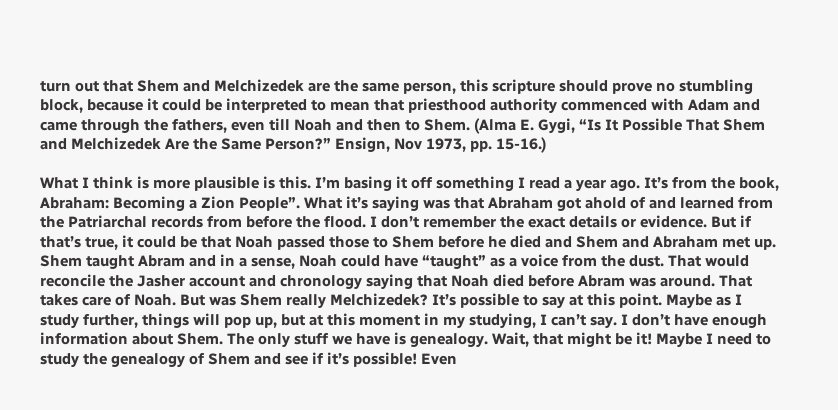turn out that Shem and Melchizedek are the same person, this scripture should prove no stumbling block, because it could be interpreted to mean that priesthood authority commenced with Adam and came through the fathers, even till Noah and then to Shem. (Alma E. Gygi, “Is It Possible That Shem and Melchizedek Are the Same Person?” Ensign, Nov 1973, pp. 15-16.)

What I think is more plausible is this. I’m basing it off something I read a year ago. It’s from the book, Abraham: Becoming a Zion People”. What it’s saying was that Abraham got ahold of and learned from the Patriarchal records from before the flood. I don’t remember the exact details or evidence. But if that’s true, it could be that Noah passed those to Shem before he died and Shem and Abraham met up. Shem taught Abram and in a sense, Noah could have “taught” as a voice from the dust. That would reconcile the Jasher account and chronology saying that Noah died before Abram was around. That takes care of Noah. But was Shem really Melchizedek? It’s possible to say at this point. Maybe as I study further, things will pop up, but at this moment in my studying, I can’t say. I don’t have enough information about Shem. The only stuff we have is genealogy. Wait, that might be it! Maybe I need to study the genealogy of Shem and see if it’s possible! Even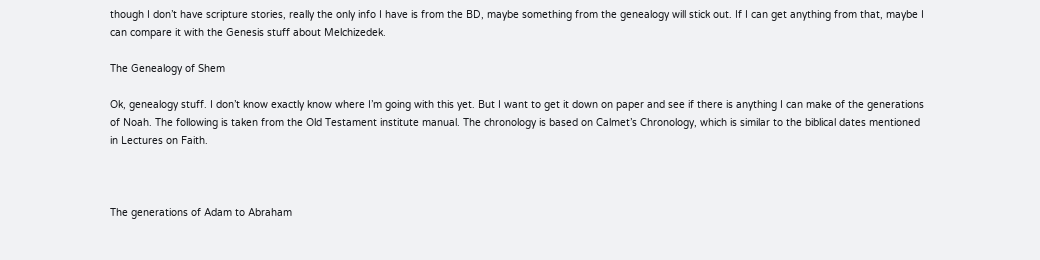though I don’t have scripture stories, really the only info I have is from the BD, maybe something from the genealogy will stick out. If I can get anything from that, maybe I can compare it with the Genesis stuff about Melchizedek.

The Genealogy of Shem

Ok, genealogy stuff. I don’t know exactly know where I’m going with this yet. But I want to get it down on paper and see if there is anything I can make of the generations of Noah. The following is taken from the Old Testament institute manual. The chronology is based on Calmet’s Chronology, which is similar to the biblical dates mentioned in Lectures on Faith.



The generations of Adam to Abraham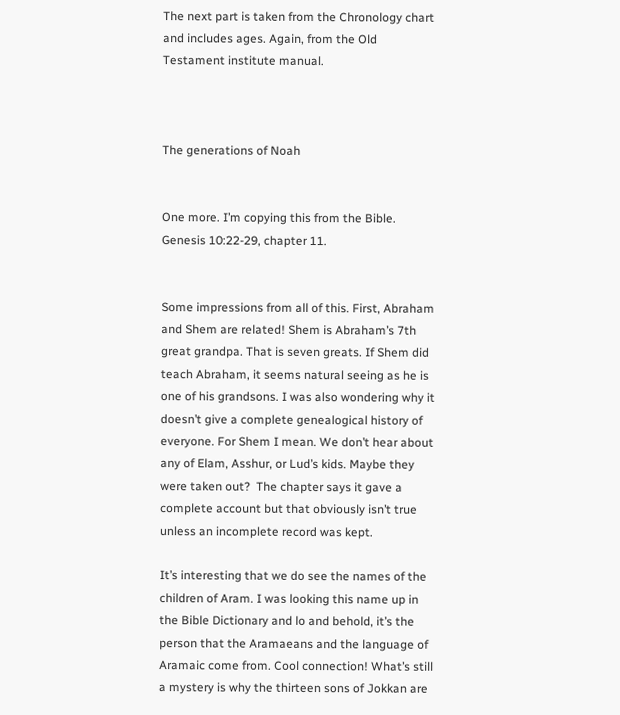The next part is taken from the Chronology chart and includes ages. Again, from the Old Testament institute manual.



The generations of Noah


One more. I’m copying this from the Bible. Genesis 10:22-29, chapter 11.


Some impressions from all of this. First, Abraham and Shem are related! Shem is Abraham’s 7th great grandpa. That is seven greats. If Shem did teach Abraham, it seems natural seeing as he is one of his grandsons. I was also wondering why it doesn’t give a complete genealogical history of everyone. For Shem I mean. We don’t hear about any of Elam, Asshur, or Lud’s kids. Maybe they were taken out?  The chapter says it gave a complete account but that obviously isn’t true unless an incomplete record was kept.

It’s interesting that we do see the names of the children of Aram. I was looking this name up in the Bible Dictionary and lo and behold, it’s the person that the Aramaeans and the language of Aramaic come from. Cool connection! What’s still a mystery is why the thirteen sons of Jokkan are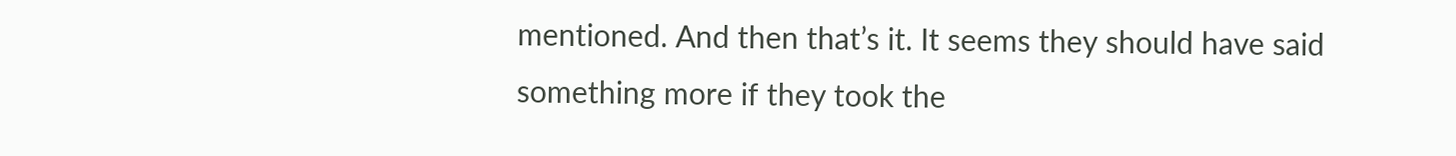mentioned. And then that’s it. It seems they should have said something more if they took the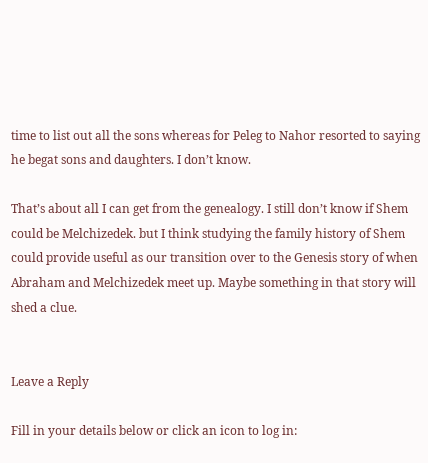time to list out all the sons whereas for Peleg to Nahor resorted to saying he begat sons and daughters. I don’t know.

That’s about all I can get from the genealogy. I still don’t know if Shem could be Melchizedek. but I think studying the family history of Shem could provide useful as our transition over to the Genesis story of when Abraham and Melchizedek meet up. Maybe something in that story will shed a clue.


Leave a Reply

Fill in your details below or click an icon to log in: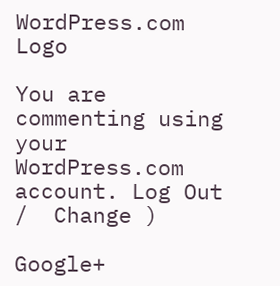WordPress.com Logo

You are commenting using your WordPress.com account. Log Out /  Change )

Google+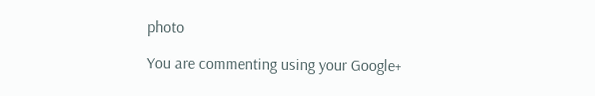photo

You are commenting using your Google+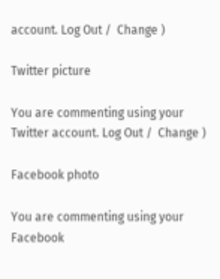account. Log Out /  Change )

Twitter picture

You are commenting using your Twitter account. Log Out /  Change )

Facebook photo

You are commenting using your Facebook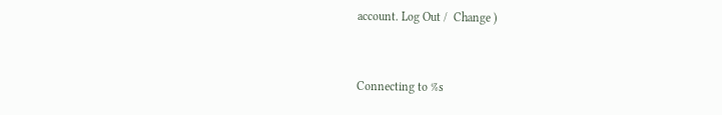account. Log Out /  Change )


Connecting to %s